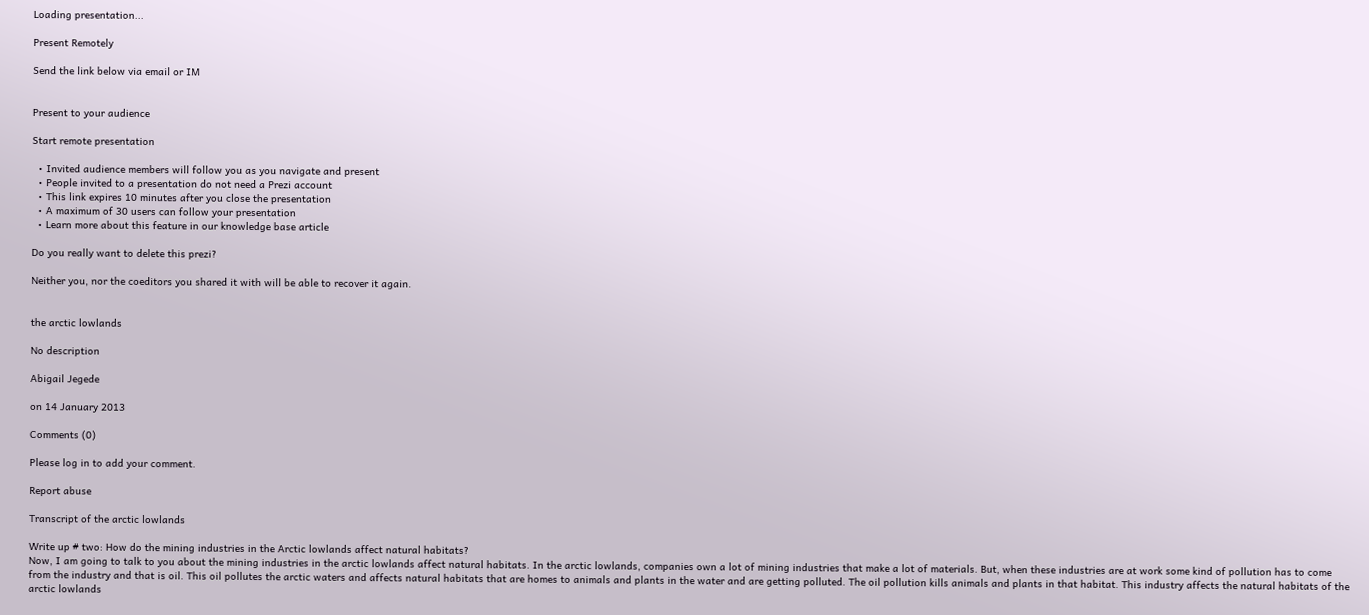Loading presentation...

Present Remotely

Send the link below via email or IM


Present to your audience

Start remote presentation

  • Invited audience members will follow you as you navigate and present
  • People invited to a presentation do not need a Prezi account
  • This link expires 10 minutes after you close the presentation
  • A maximum of 30 users can follow your presentation
  • Learn more about this feature in our knowledge base article

Do you really want to delete this prezi?

Neither you, nor the coeditors you shared it with will be able to recover it again.


the arctic lowlands

No description

Abigail Jegede

on 14 January 2013

Comments (0)

Please log in to add your comment.

Report abuse

Transcript of the arctic lowlands

Write up # two: How do the mining industries in the Arctic lowlands affect natural habitats?
Now, I am going to talk to you about the mining industries in the arctic lowlands affect natural habitats. In the arctic lowlands, companies own a lot of mining industries that make a lot of materials. But, when these industries are at work some kind of pollution has to come from the industry and that is oil. This oil pollutes the arctic waters and affects natural habitats that are homes to animals and plants in the water and are getting polluted. The oil pollution kills animals and plants in that habitat. This industry affects the natural habitats of the arctic lowlands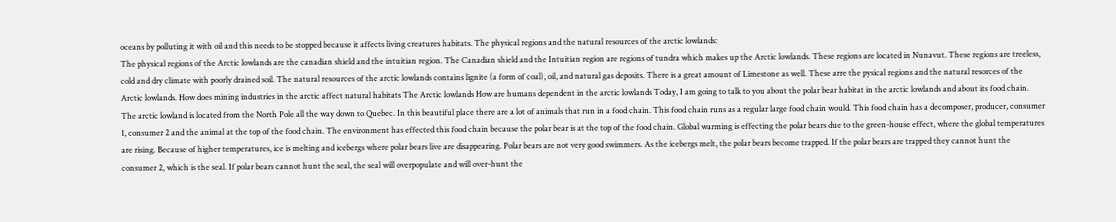oceans by polluting it with oil and this needs to be stopped because it affects living creatures habitats. The physical regions and the natural resources of the arctic lowlands:
The physical regions of the Arctic lowlands are the canadian shield and the intuitian region. The Canadian shield and the Intuitian region are regions of tundra which makes up the Arctic lowlands. These regions are located in Nunavut. These regions are treeless, cold and dry climate with poorly drained soil. The natural resources of the arctic lowlands contains lignite (a form of coal), oil, and natural gas deposits. There is a great amount of Limestone as well. These arre the pysical regions and the natural resorces of the Arctic lowlands. How does mining industries in the arctic affect natural habitats The Arctic lowlands How are humans dependent in the arctic lowlands Today, I am going to talk to you about the polar bear habitat in the arctic lowlands and about its food chain. The arctic lowland is located from the North Pole all the way down to Quebec. In this beautiful place there are a lot of animals that run in a food chain. This food chain runs as a regular large food chain would. This food chain has a decomposer, producer, consumer 1, consumer 2 and the animal at the top of the food chain. The environment has effected this food chain because the polar bear is at the top of the food chain. Global warming is effecting the polar bears due to the green-house effect, where the global temperatures are rising. Because of higher temperatures, ice is melting and icebergs where polar bears live are disappearing. Polar bears are not very good swimmers. As the icebergs melt, the polar bears become trapped. If the polar bears are trapped they cannot hunt the consumer 2, which is the seal. If polar bears cannot hunt the seal, the seal will overpopulate and will over-hunt the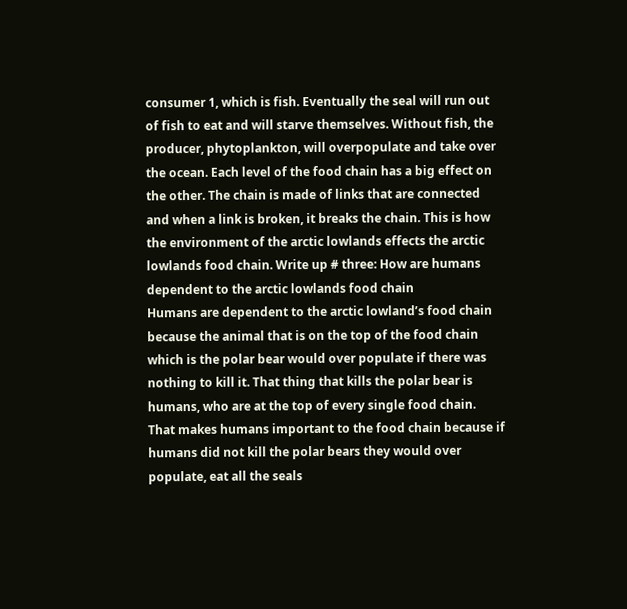consumer 1, which is fish. Eventually the seal will run out of fish to eat and will starve themselves. Without fish, the producer, phytoplankton, will overpopulate and take over the ocean. Each level of the food chain has a big effect on the other. The chain is made of links that are connected and when a link is broken, it breaks the chain. This is how the environment of the arctic lowlands effects the arctic lowlands food chain. Write up # three: How are humans dependent to the arctic lowlands food chain
Humans are dependent to the arctic lowland’s food chain because the animal that is on the top of the food chain which is the polar bear would over populate if there was nothing to kill it. That thing that kills the polar bear is humans, who are at the top of every single food chain. That makes humans important to the food chain because if humans did not kill the polar bears they would over populate, eat all the seals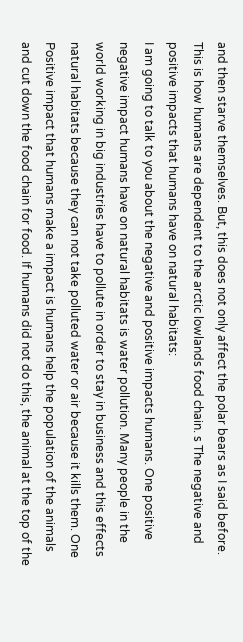and then starve themselves. But, this does not only affect the polar bears as I said before. This is how humans are dependent to the arctic lowlands food chain. s The negative and positive impacts that humans have on natural habitats:
I am going to talk to you about the negative and positive impacts humans. One positive negative impact humans have on natural habitats is water pollution. Many people in the world working in big industries have to pollute in order to stay in business and this effects natural habitats because they can not take polluted water or air because it kills them. One Positive impact that humans make a impact is humans help the population of the animals and cut down the food chain for food. If humans did not do this, the animal at the top of the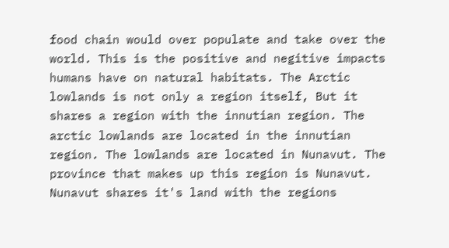food chain would over populate and take over the world. This is the positive and negitive impacts humans have on natural habitats. The Arctic lowlands is not only a region itself, But it shares a region with the innutian region. The arctic lowlands are located in the innutian region. The lowlands are located in Nunavut. The province that makes up this region is Nunavut. Nunavut shares it's land with the regions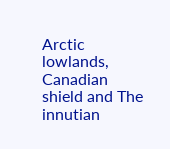Arctic lowlands, Canadian shield and The innutian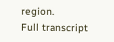region.
Full transcript